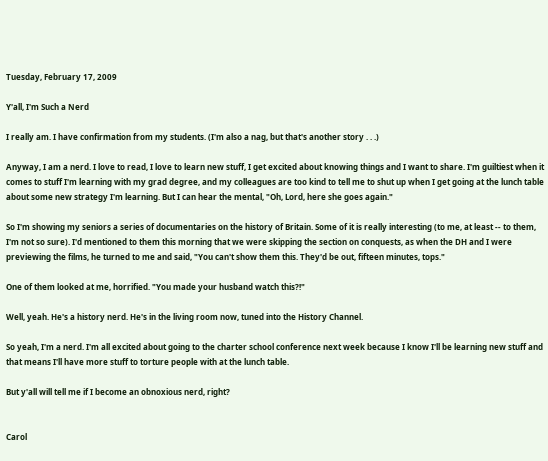Tuesday, February 17, 2009

Y'all, I'm Such a Nerd

I really am. I have confirmation from my students. (I'm also a nag, but that's another story . . .)

Anyway, I am a nerd. I love to read, I love to learn new stuff, I get excited about knowing things and I want to share. I'm guiltiest when it comes to stuff I'm learning with my grad degree, and my colleagues are too kind to tell me to shut up when I get going at the lunch table about some new strategy I'm learning. But I can hear the mental, "Oh, Lord, here she goes again."

So I'm showing my seniors a series of documentaries on the history of Britain. Some of it is really interesting (to me, at least -- to them, I'm not so sure). I'd mentioned to them this morning that we were skipping the section on conquests, as when the DH and I were previewing the films, he turned to me and said, "You can't show them this. They'd be out, fifteen minutes, tops."

One of them looked at me, horrified. "You made your husband watch this?!"

Well, yeah. He's a history nerd. He's in the living room now, tuned into the History Channel.

So yeah, I'm a nerd. I'm all excited about going to the charter school conference next week because I know I'll be learning new stuff and that means I'll have more stuff to torture people with at the lunch table.

But y'all will tell me if I become an obnoxious nerd, right?


Carol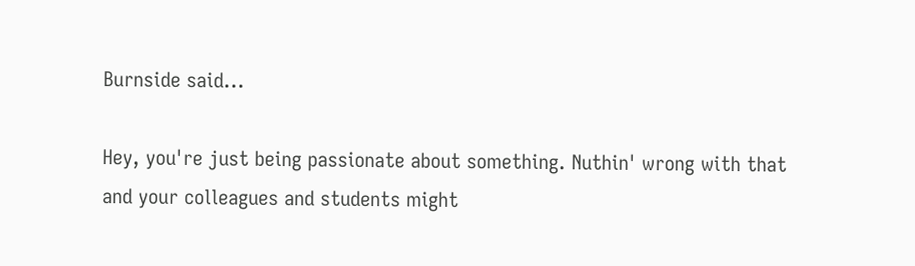Burnside said...

Hey, you're just being passionate about something. Nuthin' wrong with that and your colleagues and students might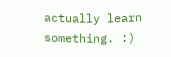actually learn something. :)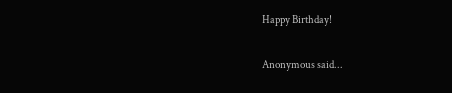Happy Birthday!

Anonymous said...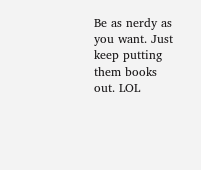Be as nerdy as you want. Just keep putting them books out. LOL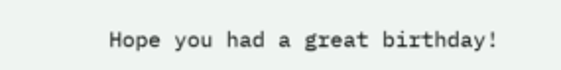Hope you had a great birthday!